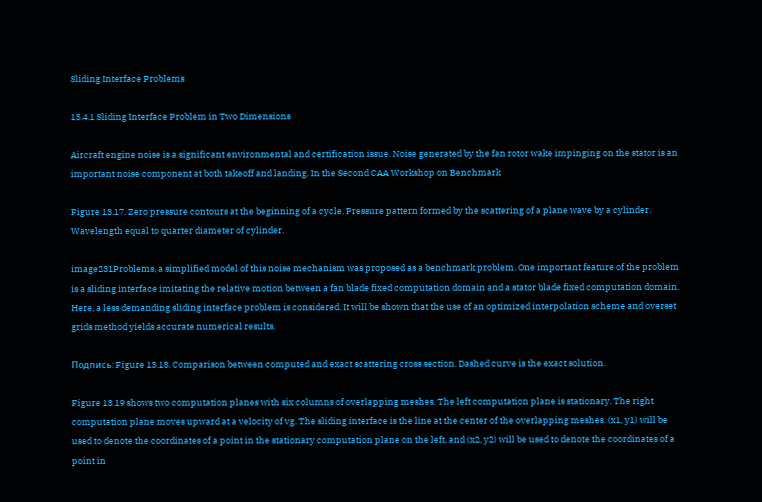Sliding Interface Problems

13.4.1 Sliding Interface Problem in Two Dimensions

Aircraft engine noise is a significant environmental and certification issue. Noise generated by the fan rotor wake impinging on the stator is an important noise component at both takeoff and landing. In the Second CAA Workshop on Benchmark

Figure 13.17. Zero pressure contours at the beginning of a cycle. Pressure pattern formed by the scattering of a plane wave by a cylinder. Wavelength equal to quarter diameter of cylinder.

image231Problems, a simplified model of this noise mechanism was proposed as a benchmark problem. One important feature of the problem is a sliding interface imitating the relative motion between a fan blade fixed computation domain and a stator blade fixed computation domain. Here, a less demanding sliding interface problem is considered. It will be shown that the use of an optimized interpolation scheme and overset grids method yields accurate numerical results.

Подпись: Figure 13.18. Comparison between computed and exact scattering cross section. Dashed curve is the exact solution.

Figure 13.19 shows two computation planes with six columns of overlapping meshes. The left computation plane is stationary. The right computation plane moves upward at a velocity of vg. The sliding interface is the line at the center of the overlapping meshes. (x1, y1) will be used to denote the coordinates of a point in the stationary computation plane on the left, and (x2, y2) will be used to denote the coordinates of a point in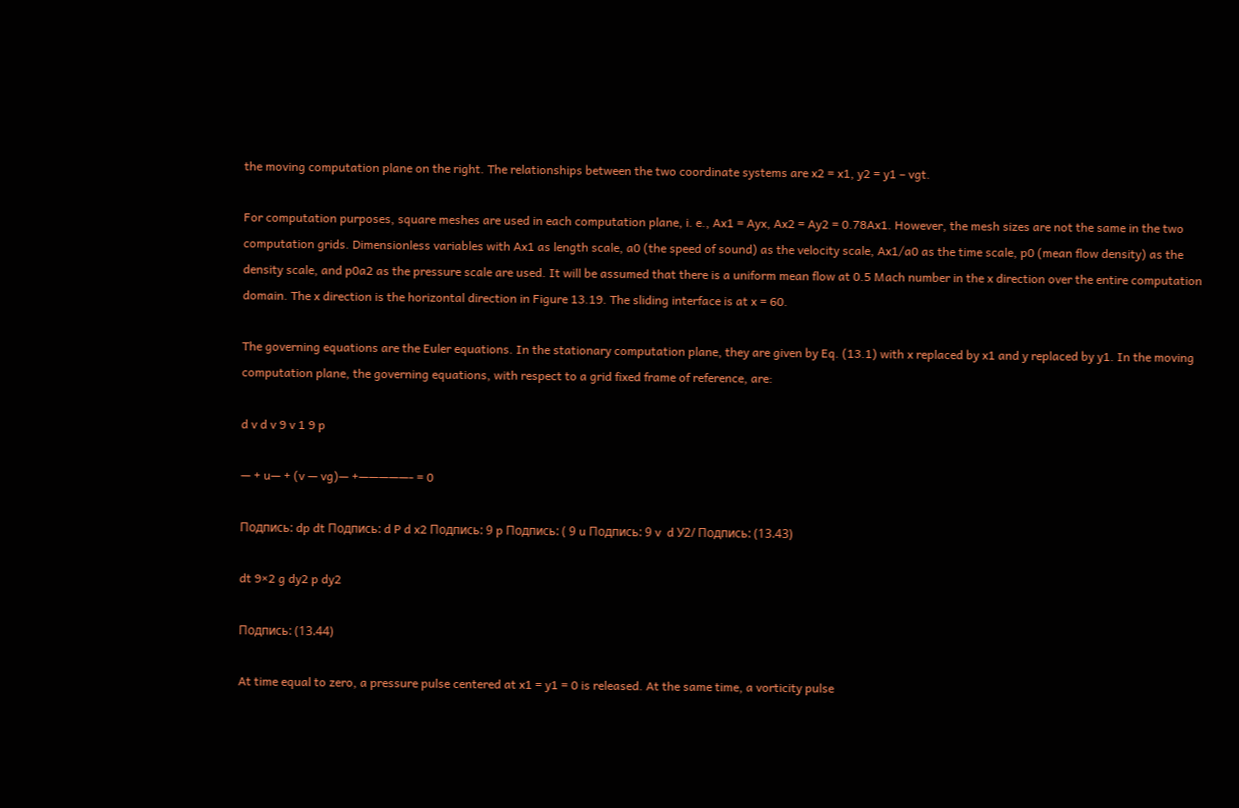the moving computation plane on the right. The relationships between the two coordinate systems are x2 = x1, y2 = y1 – vgt.

For computation purposes, square meshes are used in each computation plane, i. e., Ax1 = Ayx, Ax2 = Ay2 = 0.78Ax1. However, the mesh sizes are not the same in the two computation grids. Dimensionless variables with Ax1 as length scale, a0 (the speed of sound) as the velocity scale, Ax1/a0 as the time scale, p0 (mean flow density) as the density scale, and p0a2 as the pressure scale are used. It will be assumed that there is a uniform mean flow at 0.5 Mach number in the x direction over the entire computation domain. The x direction is the horizontal direction in Figure 13.19. The sliding interface is at x = 60.

The governing equations are the Euler equations. In the stationary computation plane, they are given by Eq. (13.1) with x replaced by x1 and y replaced by y1. In the moving computation plane, the governing equations, with respect to a grid fixed frame of reference, are:

d v d v 9 v 1 9 p

— + u— + (v — vg)— +—————- = 0

Подпись: dp dt Подпись: d P d x2 Подпись: 9 p Подпись: ( 9 u Подпись: 9 v  d У2/ Подпись: (13.43)

dt 9×2 g dy2 p dy2

Подпись: (13.44)

At time equal to zero, a pressure pulse centered at x1 = y1 = 0 is released. At the same time, a vorticity pulse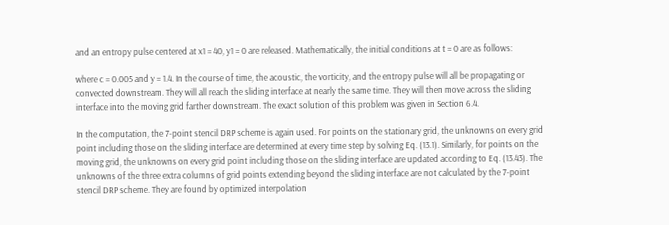and an entropy pulse centered at x1 = 40, y1 = 0 are released. Mathematically, the initial conditions at t = 0 are as follows:

where c = 0.005 and y = 1.4. In the course of time, the acoustic, the vorticity, and the entropy pulse will all be propagating or convected downstream. They will all reach the sliding interface at nearly the same time. They will then move across the sliding interface into the moving grid farther downstream. The exact solution of this problem was given in Section 6.4.

In the computation, the 7-point stencil DRP scheme is again used. For points on the stationary grid, the unknowns on every grid point including those on the sliding interface are determined at every time step by solving Eq. (13.1). Similarly, for points on the moving grid, the unknowns on every grid point including those on the sliding interface are updated according to Eq. (13.43). The unknowns of the three extra columns of grid points extending beyond the sliding interface are not calculated by the 7-point stencil DRP scheme. They are found by optimized interpolation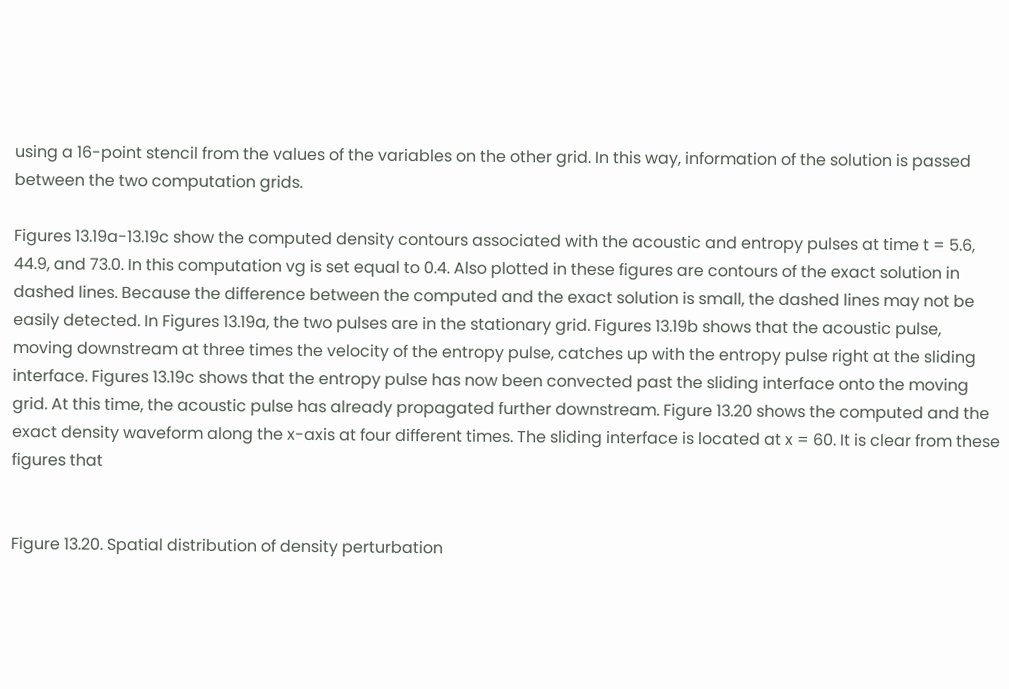using a 16-point stencil from the values of the variables on the other grid. In this way, information of the solution is passed between the two computation grids.

Figures 13.19a-13.19c show the computed density contours associated with the acoustic and entropy pulses at time t = 5.6, 44.9, and 73.0. In this computation vg is set equal to 0.4. Also plotted in these figures are contours of the exact solution in dashed lines. Because the difference between the computed and the exact solution is small, the dashed lines may not be easily detected. In Figures 13.19a, the two pulses are in the stationary grid. Figures 13.19b shows that the acoustic pulse, moving downstream at three times the velocity of the entropy pulse, catches up with the entropy pulse right at the sliding interface. Figures 13.19c shows that the entropy pulse has now been convected past the sliding interface onto the moving grid. At this time, the acoustic pulse has already propagated further downstream. Figure 13.20 shows the computed and the exact density waveform along the x-axis at four different times. The sliding interface is located at x = 60. It is clear from these figures that


Figure 13.20. Spatial distribution of density perturbation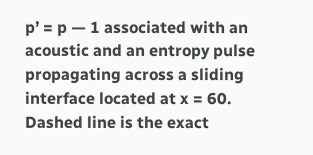p’ = p — 1 associated with an acoustic and an entropy pulse propagating across a sliding interface located at x = 60. Dashed line is the exact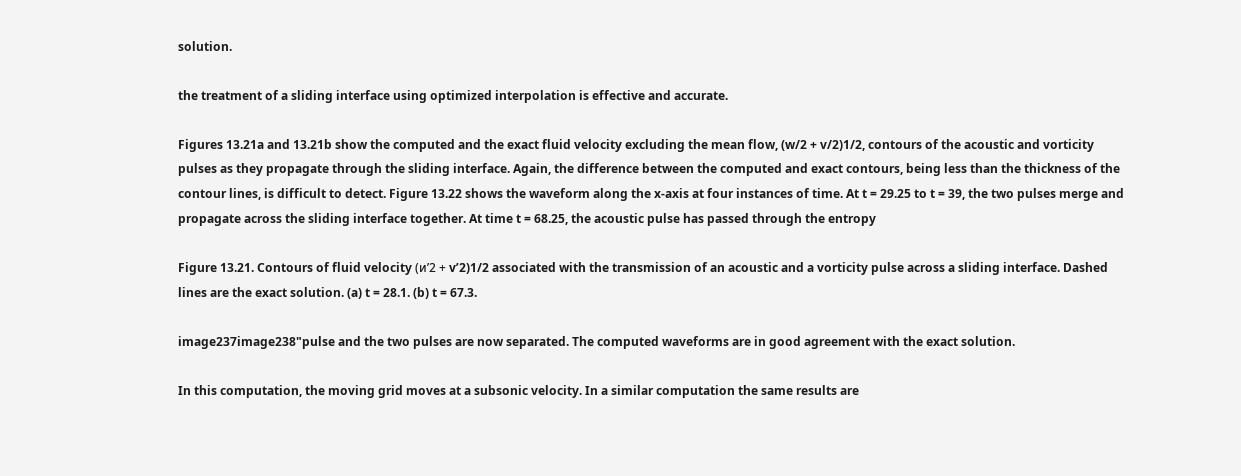solution.

the treatment of a sliding interface using optimized interpolation is effective and accurate.

Figures 13.21a and 13.21b show the computed and the exact fluid velocity excluding the mean flow, (w/2 + v/2)1/2, contours of the acoustic and vorticity pulses as they propagate through the sliding interface. Again, the difference between the computed and exact contours, being less than the thickness of the contour lines, is difficult to detect. Figure 13.22 shows the waveform along the x-axis at four instances of time. At t = 29.25 to t = 39, the two pulses merge and propagate across the sliding interface together. At time t = 68.25, the acoustic pulse has passed through the entropy

Figure 13.21. Contours of fluid velocity (и’2 + v’2)1/2 associated with the transmission of an acoustic and a vorticity pulse across a sliding interface. Dashed lines are the exact solution. (a) t = 28.1. (b) t = 67.3.

image237image238"pulse and the two pulses are now separated. The computed waveforms are in good agreement with the exact solution.

In this computation, the moving grid moves at a subsonic velocity. In a similar computation the same results are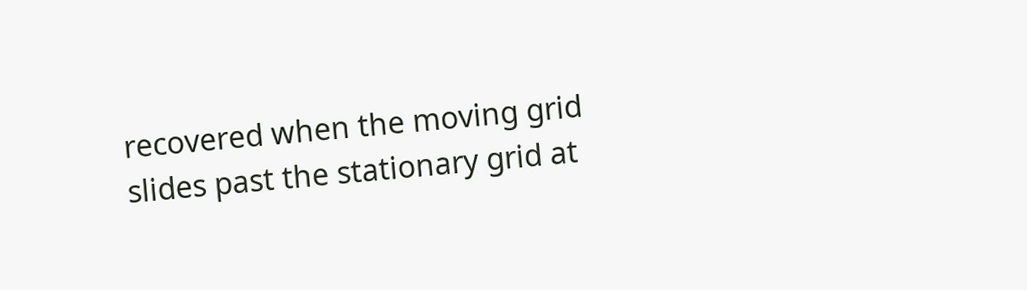recovered when the moving grid slides past the stationary grid at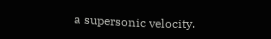a supersonic velocity.